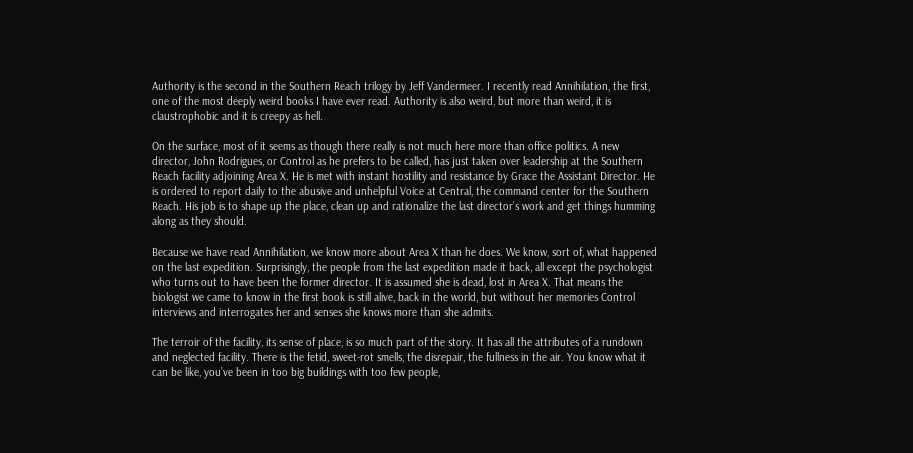Authority is the second in the Southern Reach trilogy by Jeff Vandermeer. I recently read Annihilation, the first, one of the most deeply weird books I have ever read. Authority is also weird, but more than weird, it is claustrophobic and it is creepy as hell.

On the surface, most of it seems as though there really is not much here more than office politics. A new director, John Rodrigues, or Control as he prefers to be called, has just taken over leadership at the Southern Reach facility adjoining Area X. He is met with instant hostility and resistance by Grace the Assistant Director. He is ordered to report daily to the abusive and unhelpful Voice at Central, the command center for the Southern Reach. His job is to shape up the place, clean up and rationalize the last director’s work and get things humming along as they should.

Because we have read Annihilation, we know more about Area X than he does. We know, sort of, what happened on the last expedition. Surprisingly, the people from the last expedition made it back, all except the psychologist who turns out to have been the former director. It is assumed she is dead, lost in Area X. That means the biologist we came to know in the first book is still alive, back in the world, but without her memories Control interviews and interrogates her and senses she knows more than she admits.

The terroir of the facility, its sense of place, is so much part of the story. It has all the attributes of a rundown and neglected facility. There is the fetid, sweet-rot smells, the disrepair, the fullness in the air. You know what it can be like, you’ve been in too big buildings with too few people,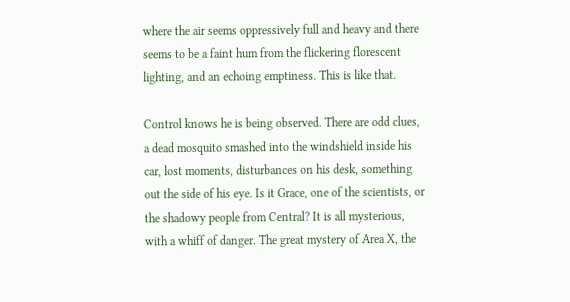where the air seems oppressively full and heavy and there seems to be a faint hum from the flickering florescent lighting, and an echoing emptiness. This is like that.

Control knows he is being observed. There are odd clues, a dead mosquito smashed into the windshield inside his car, lost moments, disturbances on his desk, something out the side of his eye. Is it Grace, one of the scientists, or the shadowy people from Central? It is all mysterious, with a whiff of danger. The great mystery of Area X, the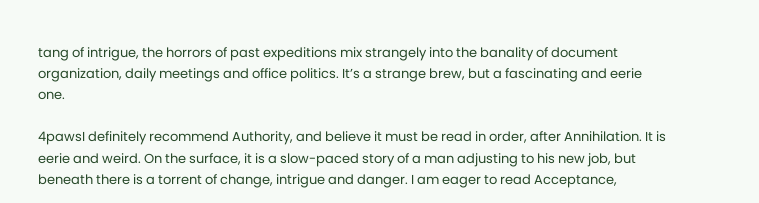tang of intrigue, the horrors of past expeditions mix strangely into the banality of document organization, daily meetings and office politics. It’s a strange brew, but a fascinating and eerie one.

4pawsI definitely recommend Authority, and believe it must be read in order, after Annihilation. It is eerie and weird. On the surface, it is a slow-paced story of a man adjusting to his new job, but beneath there is a torrent of change, intrigue and danger. I am eager to read Acceptance,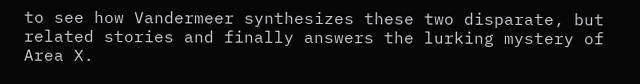to see how Vandermeer synthesizes these two disparate, but related stories and finally answers the lurking mystery of Area X.